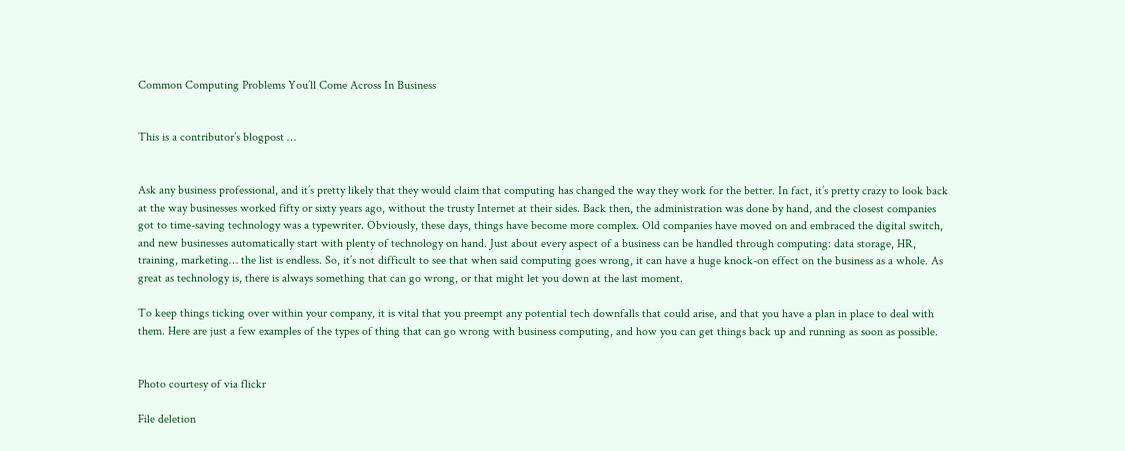Common Computing Problems You’ll Come Across In Business


This is a contributor’s blogpost …


Ask any business professional, and it’s pretty likely that they would claim that computing has changed the way they work for the better. In fact, it’s pretty crazy to look back at the way businesses worked fifty or sixty years ago, without the trusty Internet at their sides. Back then, the administration was done by hand, and the closest companies got to time-saving technology was a typewriter. Obviously, these days, things have become more complex. Old companies have moved on and embraced the digital switch, and new businesses automatically start with plenty of technology on hand. Just about every aspect of a business can be handled through computing: data storage, HR, training, marketing… the list is endless. So, it’s not difficult to see that when said computing goes wrong, it can have a huge knock-on effect on the business as a whole. As great as technology is, there is always something that can go wrong, or that might let you down at the last moment.

To keep things ticking over within your company, it is vital that you preempt any potential tech downfalls that could arise, and that you have a plan in place to deal with them. Here are just a few examples of the types of thing that can go wrong with business computing, and how you can get things back up and running as soon as possible.


Photo courtesy of via flickr

File deletion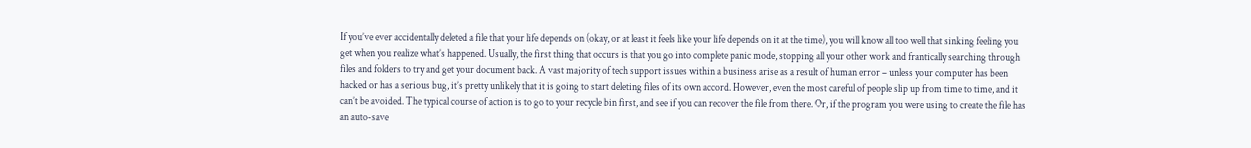If you’ve ever accidentally deleted a file that your life depends on (okay, or at least it feels like your life depends on it at the time), you will know all too well that sinking feeling you get when you realize what’s happened. Usually, the first thing that occurs is that you go into complete panic mode, stopping all your other work and frantically searching through files and folders to try and get your document back. A vast majority of tech support issues within a business arise as a result of human error – unless your computer has been hacked or has a serious bug, it’s pretty unlikely that it is going to start deleting files of its own accord. However, even the most careful of people slip up from time to time, and it can’t be avoided. The typical course of action is to go to your recycle bin first, and see if you can recover the file from there. Or, if the program you were using to create the file has an auto-save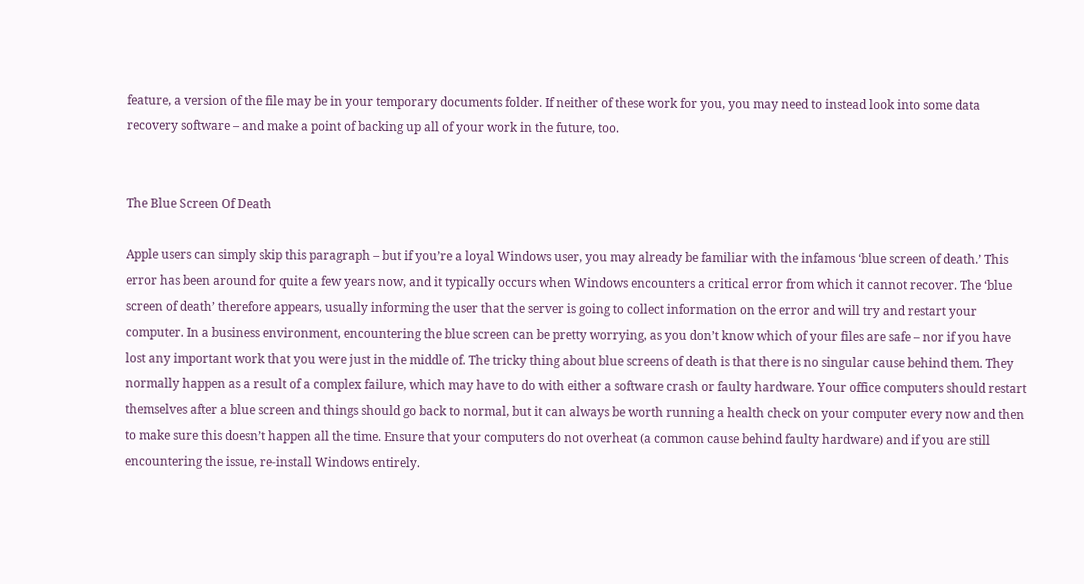feature, a version of the file may be in your temporary documents folder. If neither of these work for you, you may need to instead look into some data recovery software – and make a point of backing up all of your work in the future, too.


The Blue Screen Of Death

Apple users can simply skip this paragraph – but if you’re a loyal Windows user, you may already be familiar with the infamous ‘blue screen of death.’ This error has been around for quite a few years now, and it typically occurs when Windows encounters a critical error from which it cannot recover. The ‘blue screen of death’ therefore appears, usually informing the user that the server is going to collect information on the error and will try and restart your computer. In a business environment, encountering the blue screen can be pretty worrying, as you don’t know which of your files are safe – nor if you have lost any important work that you were just in the middle of. The tricky thing about blue screens of death is that there is no singular cause behind them. They normally happen as a result of a complex failure, which may have to do with either a software crash or faulty hardware. Your office computers should restart themselves after a blue screen and things should go back to normal, but it can always be worth running a health check on your computer every now and then to make sure this doesn’t happen all the time. Ensure that your computers do not overheat (a common cause behind faulty hardware) and if you are still encountering the issue, re-install Windows entirely.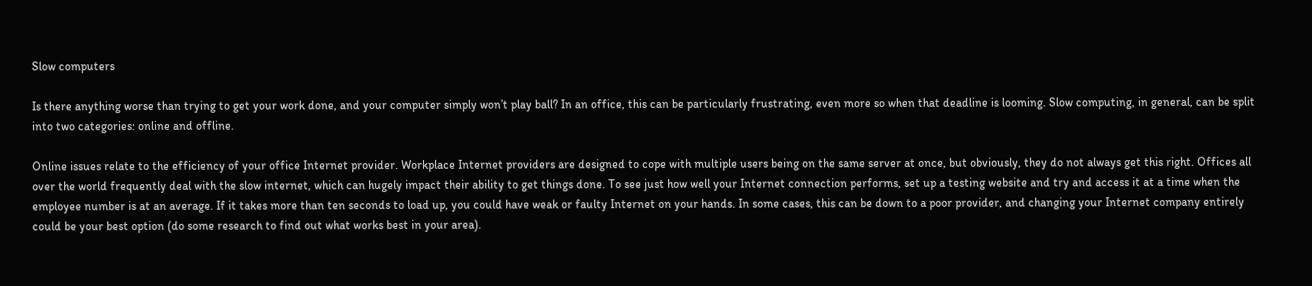Slow computers

Is there anything worse than trying to get your work done, and your computer simply won’t play ball? In an office, this can be particularly frustrating, even more so when that deadline is looming. Slow computing, in general, can be split into two categories: online and offline.

Online issues relate to the efficiency of your office Internet provider. Workplace Internet providers are designed to cope with multiple users being on the same server at once, but obviously, they do not always get this right. Offices all over the world frequently deal with the slow internet, which can hugely impact their ability to get things done. To see just how well your Internet connection performs, set up a testing website and try and access it at a time when the employee number is at an average. If it takes more than ten seconds to load up, you could have weak or faulty Internet on your hands. In some cases, this can be down to a poor provider, and changing your Internet company entirely could be your best option (do some research to find out what works best in your area).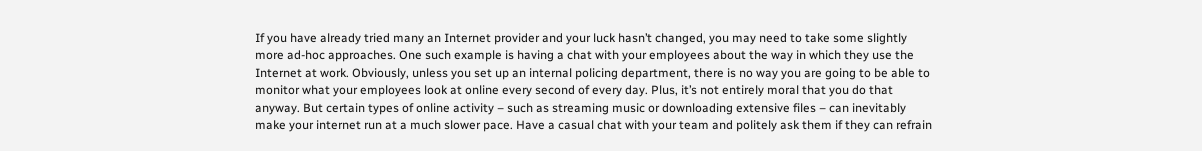If you have already tried many an Internet provider and your luck hasn’t changed, you may need to take some slightly more ad-hoc approaches. One such example is having a chat with your employees about the way in which they use the Internet at work. Obviously, unless you set up an internal policing department, there is no way you are going to be able to monitor what your employees look at online every second of every day. Plus, it’s not entirely moral that you do that anyway. But certain types of online activity – such as streaming music or downloading extensive files – can inevitably make your internet run at a much slower pace. Have a casual chat with your team and politely ask them if they can refrain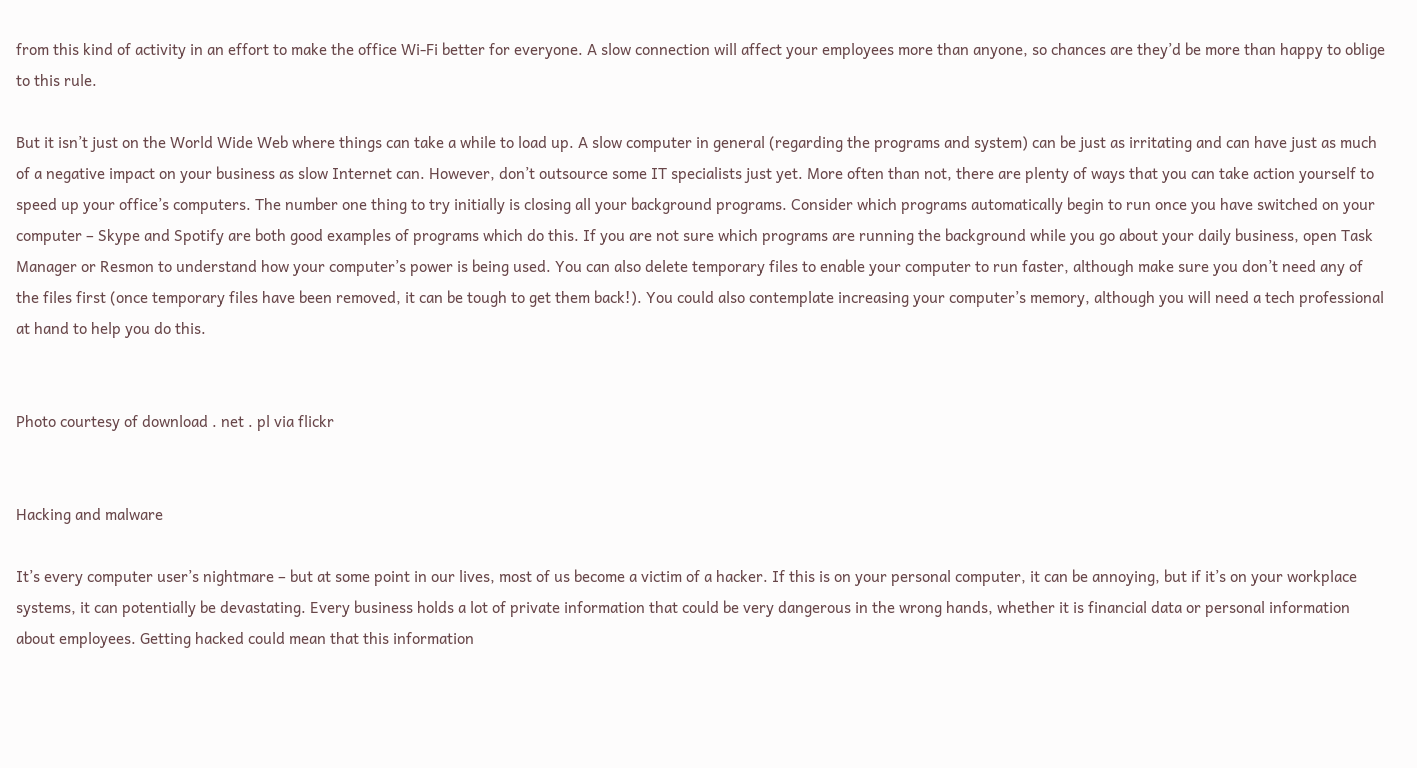from this kind of activity in an effort to make the office Wi-Fi better for everyone. A slow connection will affect your employees more than anyone, so chances are they’d be more than happy to oblige to this rule.

But it isn’t just on the World Wide Web where things can take a while to load up. A slow computer in general (regarding the programs and system) can be just as irritating and can have just as much of a negative impact on your business as slow Internet can. However, don’t outsource some IT specialists just yet. More often than not, there are plenty of ways that you can take action yourself to speed up your office’s computers. The number one thing to try initially is closing all your background programs. Consider which programs automatically begin to run once you have switched on your computer – Skype and Spotify are both good examples of programs which do this. If you are not sure which programs are running the background while you go about your daily business, open Task Manager or Resmon to understand how your computer’s power is being used. You can also delete temporary files to enable your computer to run faster, although make sure you don’t need any of the files first (once temporary files have been removed, it can be tough to get them back!). You could also contemplate increasing your computer’s memory, although you will need a tech professional at hand to help you do this.


Photo courtesy of download . net . pl via flickr


Hacking and malware

It’s every computer user’s nightmare – but at some point in our lives, most of us become a victim of a hacker. If this is on your personal computer, it can be annoying, but if it’s on your workplace systems, it can potentially be devastating. Every business holds a lot of private information that could be very dangerous in the wrong hands, whether it is financial data or personal information about employees. Getting hacked could mean that this information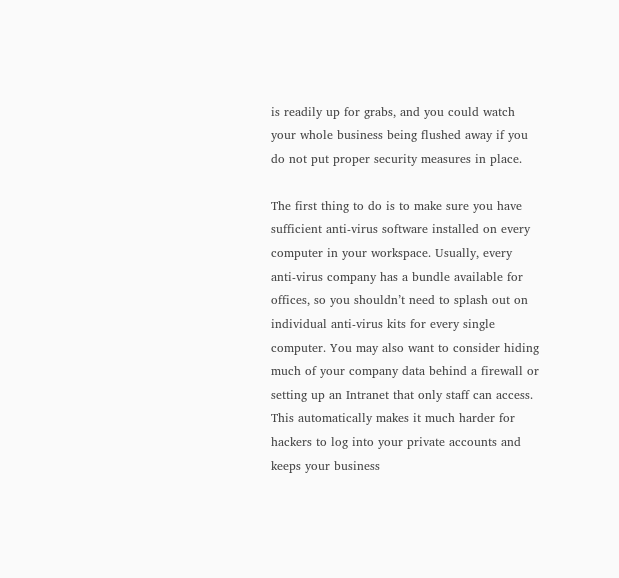is readily up for grabs, and you could watch your whole business being flushed away if you do not put proper security measures in place.

The first thing to do is to make sure you have sufficient anti-virus software installed on every computer in your workspace. Usually, every anti-virus company has a bundle available for offices, so you shouldn’t need to splash out on individual anti-virus kits for every single computer. You may also want to consider hiding much of your company data behind a firewall or setting up an Intranet that only staff can access. This automatically makes it much harder for hackers to log into your private accounts and keeps your business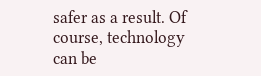safer as a result. Of course, technology can be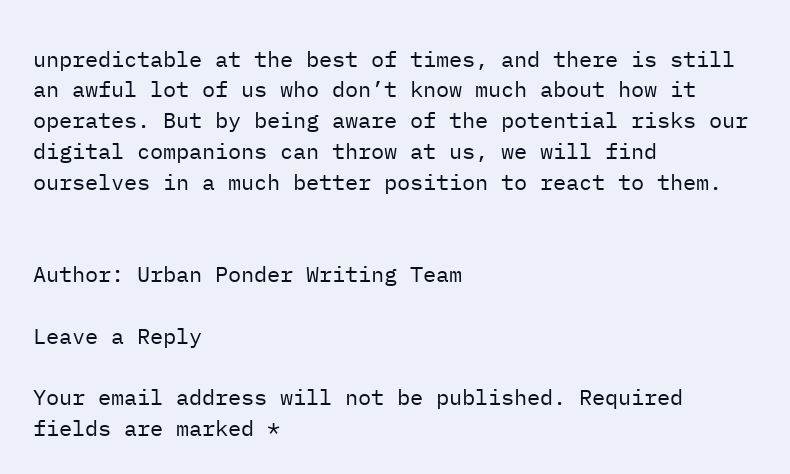unpredictable at the best of times, and there is still an awful lot of us who don’t know much about how it operates. But by being aware of the potential risks our digital companions can throw at us, we will find ourselves in a much better position to react to them.


Author: Urban Ponder Writing Team

Leave a Reply

Your email address will not be published. Required fields are marked *